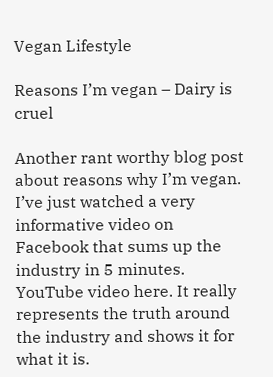Vegan Lifestyle

Reasons I’m vegan – Dairy is cruel

Another rant worthy blog post about reasons why I’m vegan. I’ve just watched a very informative video on Facebook that sums up the industry in 5 minutes. YouTube video here. It really represents the truth around the industry and shows it for what it is.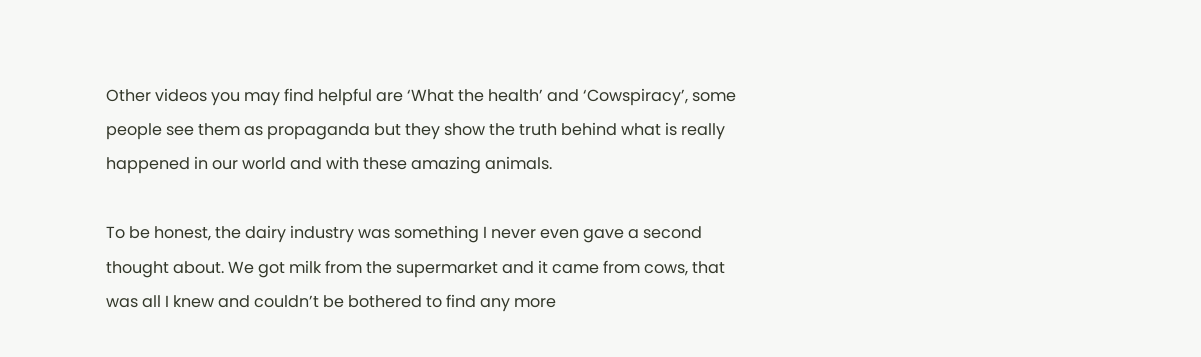Other videos you may find helpful are ‘What the health’ and ‘Cowspiracy’, some people see them as propaganda but they show the truth behind what is really happened in our world and with these amazing animals.

To be honest, the dairy industry was something I never even gave a second thought about. We got milk from the supermarket and it came from cows, that was all I knew and couldn’t be bothered to find any more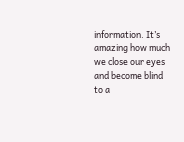information. It’s amazing how much we close our eyes and become blind to a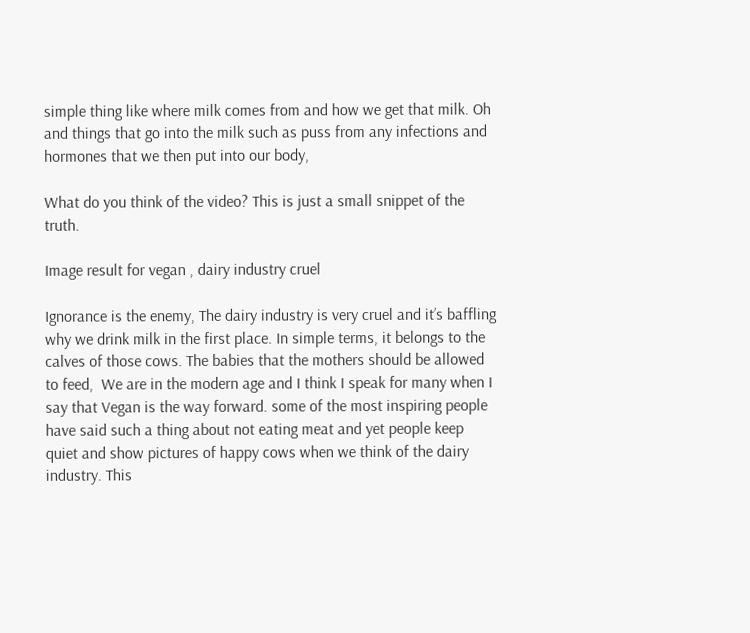simple thing like where milk comes from and how we get that milk. Oh and things that go into the milk such as puss from any infections and hormones that we then put into our body,

What do you think of the video? This is just a small snippet of the truth.

Image result for vegan , dairy industry cruel

Ignorance is the enemy, The dairy industry is very cruel and it’s baffling why we drink milk in the first place. In simple terms, it belongs to the calves of those cows. The babies that the mothers should be allowed to feed,  We are in the modern age and I think I speak for many when I say that Vegan is the way forward. some of the most inspiring people have said such a thing about not eating meat and yet people keep quiet and show pictures of happy cows when we think of the dairy industry. This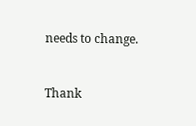needs to change.


Thank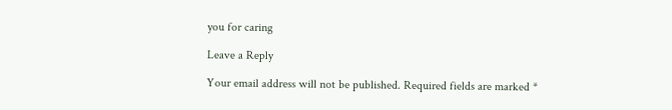you for caring

Leave a Reply

Your email address will not be published. Required fields are marked *